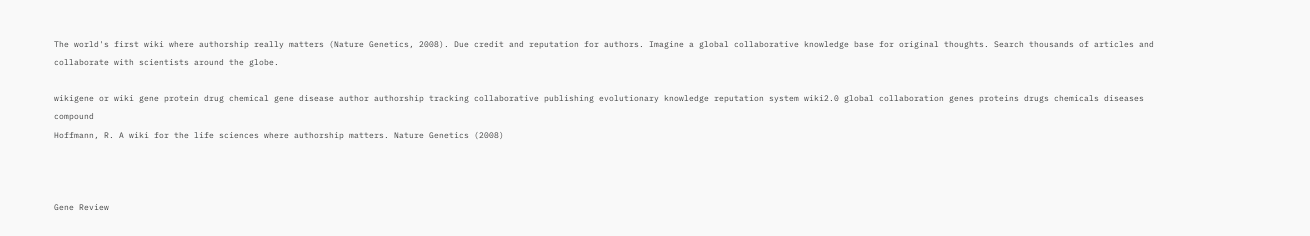The world's first wiki where authorship really matters (Nature Genetics, 2008). Due credit and reputation for authors. Imagine a global collaborative knowledge base for original thoughts. Search thousands of articles and collaborate with scientists around the globe.

wikigene or wiki gene protein drug chemical gene disease author authorship tracking collaborative publishing evolutionary knowledge reputation system wiki2.0 global collaboration genes proteins drugs chemicals diseases compound
Hoffmann, R. A wiki for the life sciences where authorship matters. Nature Genetics (2008)



Gene Review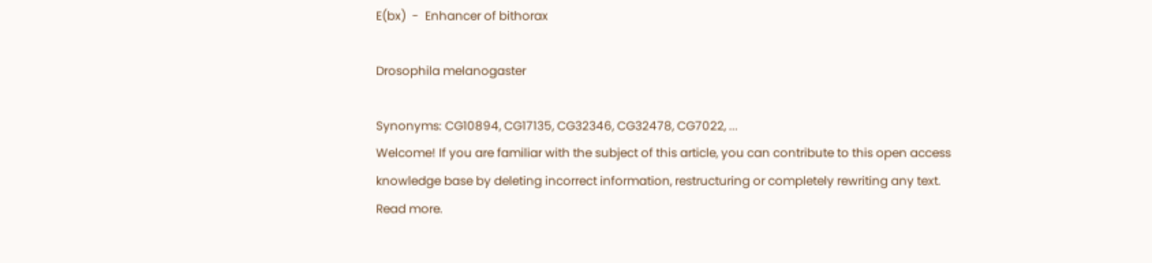E(bx)  -  Enhancer of bithorax

Drosophila melanogaster

Synonyms: CG10894, CG17135, CG32346, CG32478, CG7022, ...
Welcome! If you are familiar with the subject of this article, you can contribute to this open access knowledge base by deleting incorrect information, restructuring or completely rewriting any text. Read more.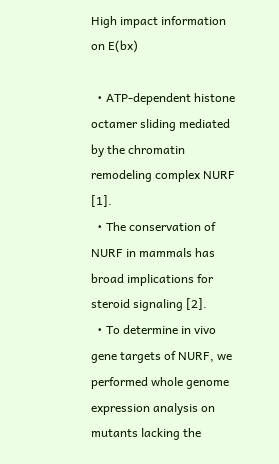High impact information on E(bx)

  • ATP-dependent histone octamer sliding mediated by the chromatin remodeling complex NURF [1].
  • The conservation of NURF in mammals has broad implications for steroid signaling [2].
  • To determine in vivo gene targets of NURF, we performed whole genome expression analysis on mutants lacking the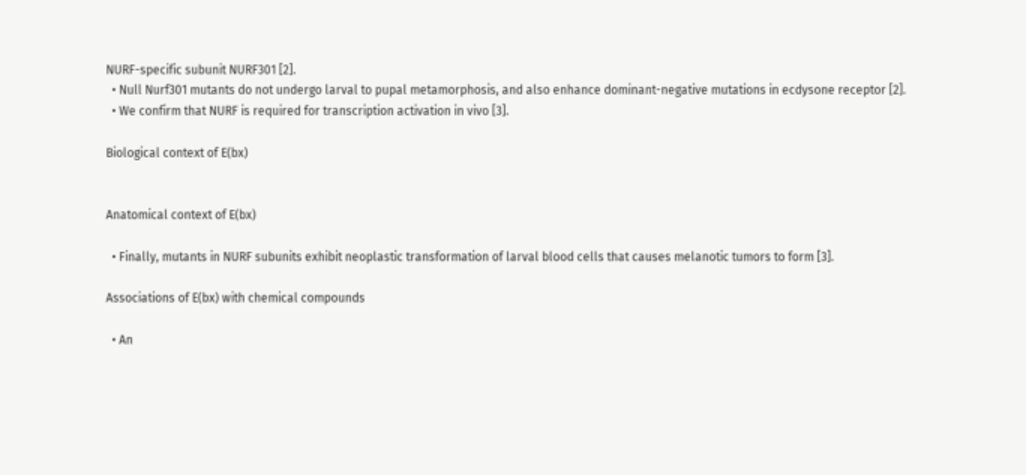NURF-specific subunit NURF301 [2].
  • Null Nurf301 mutants do not undergo larval to pupal metamorphosis, and also enhance dominant-negative mutations in ecdysone receptor [2].
  • We confirm that NURF is required for transcription activation in vivo [3].

Biological context of E(bx)


Anatomical context of E(bx)

  • Finally, mutants in NURF subunits exhibit neoplastic transformation of larval blood cells that causes melanotic tumors to form [3].

Associations of E(bx) with chemical compounds

  • An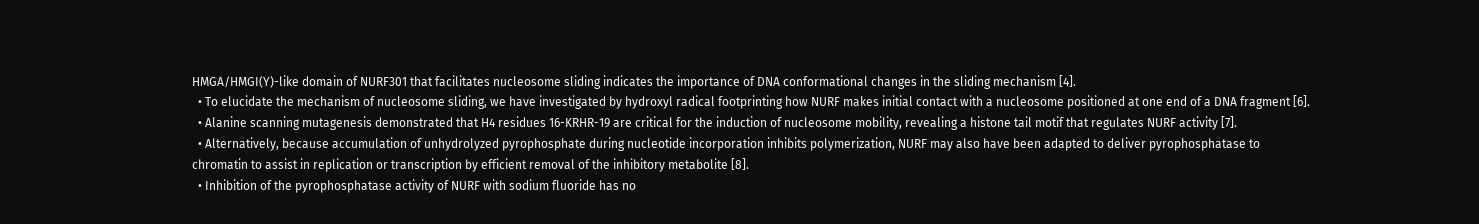HMGA/HMGI(Y)-like domain of NURF301 that facilitates nucleosome sliding indicates the importance of DNA conformational changes in the sliding mechanism [4].
  • To elucidate the mechanism of nucleosome sliding, we have investigated by hydroxyl radical footprinting how NURF makes initial contact with a nucleosome positioned at one end of a DNA fragment [6].
  • Alanine scanning mutagenesis demonstrated that H4 residues 16-KRHR-19 are critical for the induction of nucleosome mobility, revealing a histone tail motif that regulates NURF activity [7].
  • Alternatively, because accumulation of unhydrolyzed pyrophosphate during nucleotide incorporation inhibits polymerization, NURF may also have been adapted to deliver pyrophosphatase to chromatin to assist in replication or transcription by efficient removal of the inhibitory metabolite [8].
  • Inhibition of the pyrophosphatase activity of NURF with sodium fluoride has no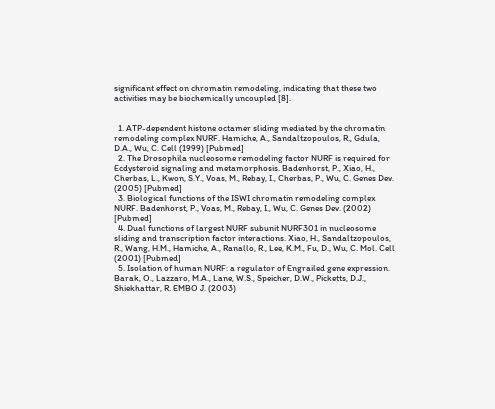significant effect on chromatin remodeling, indicating that these two activities may be biochemically uncoupled [8].


  1. ATP-dependent histone octamer sliding mediated by the chromatin remodeling complex NURF. Hamiche, A., Sandaltzopoulos, R., Gdula, D.A., Wu, C. Cell (1999) [Pubmed]
  2. The Drosophila nucleosome remodeling factor NURF is required for Ecdysteroid signaling and metamorphosis. Badenhorst, P., Xiao, H., Cherbas, L., Kwon, S.Y., Voas, M., Rebay, I., Cherbas, P., Wu, C. Genes Dev. (2005) [Pubmed]
  3. Biological functions of the ISWI chromatin remodeling complex NURF. Badenhorst, P., Voas, M., Rebay, I., Wu, C. Genes Dev. (2002) [Pubmed]
  4. Dual functions of largest NURF subunit NURF301 in nucleosome sliding and transcription factor interactions. Xiao, H., Sandaltzopoulos, R., Wang, H.M., Hamiche, A., Ranallo, R., Lee, K.M., Fu, D., Wu, C. Mol. Cell (2001) [Pubmed]
  5. Isolation of human NURF: a regulator of Engrailed gene expression. Barak, O., Lazzaro, M.A., Lane, W.S., Speicher, D.W., Picketts, D.J., Shiekhattar, R. EMBO J. (2003)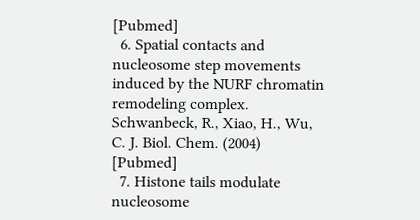[Pubmed]
  6. Spatial contacts and nucleosome step movements induced by the NURF chromatin remodeling complex. Schwanbeck, R., Xiao, H., Wu, C. J. Biol. Chem. (2004) [Pubmed]
  7. Histone tails modulate nucleosome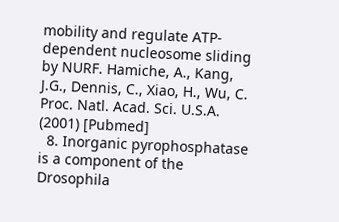mobility and regulate ATP-dependent nucleosome sliding by NURF. Hamiche, A., Kang, J.G., Dennis, C., Xiao, H., Wu, C. Proc. Natl. Acad. Sci. U.S.A. (2001) [Pubmed]
  8. Inorganic pyrophosphatase is a component of the Drosophila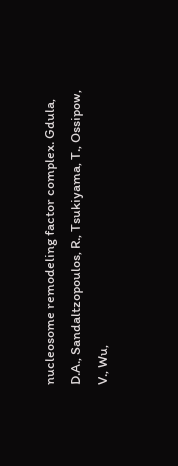nucleosome remodeling factor complex. Gdula, D.A., Sandaltzopoulos, R., Tsukiyama, T., Ossipow, V., Wu,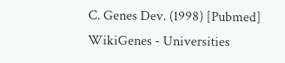C. Genes Dev. (1998) [Pubmed]
WikiGenes - Universities